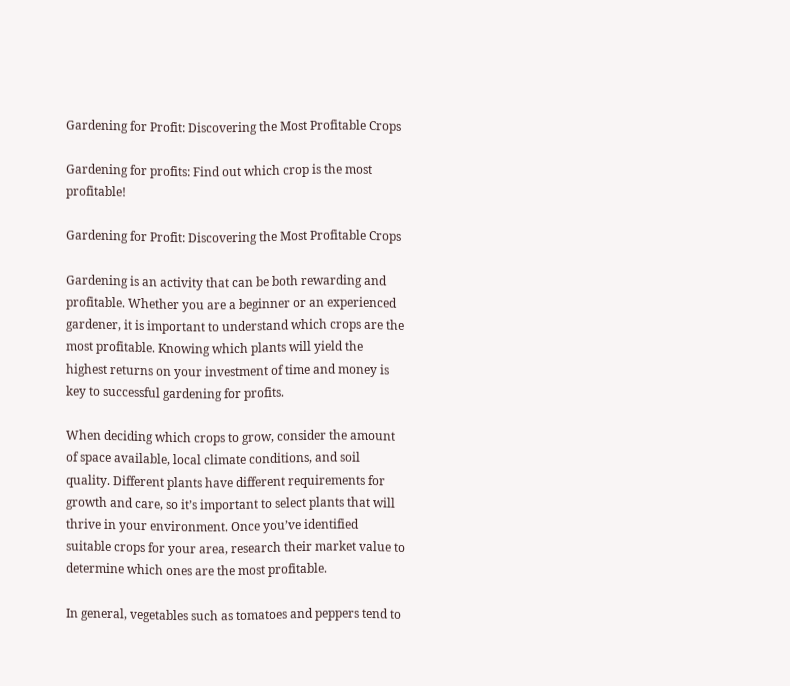Gardening for Profit: Discovering the Most Profitable Crops

Gardening for profits: Find out which crop is the most profitable!

Gardening for Profit: Discovering the Most Profitable Crops

Gardening is an activity that can be both rewarding and profitable. Whether you are a beginner or an experienced gardener, it is important to understand which crops are the most profitable. Knowing which plants will yield the highest returns on your investment of time and money is key to successful gardening for profits.

When deciding which crops to grow, consider the amount of space available, local climate conditions, and soil quality. Different plants have different requirements for growth and care, so it’s important to select plants that will thrive in your environment. Once you’ve identified suitable crops for your area, research their market value to determine which ones are the most profitable.

In general, vegetables such as tomatoes and peppers tend to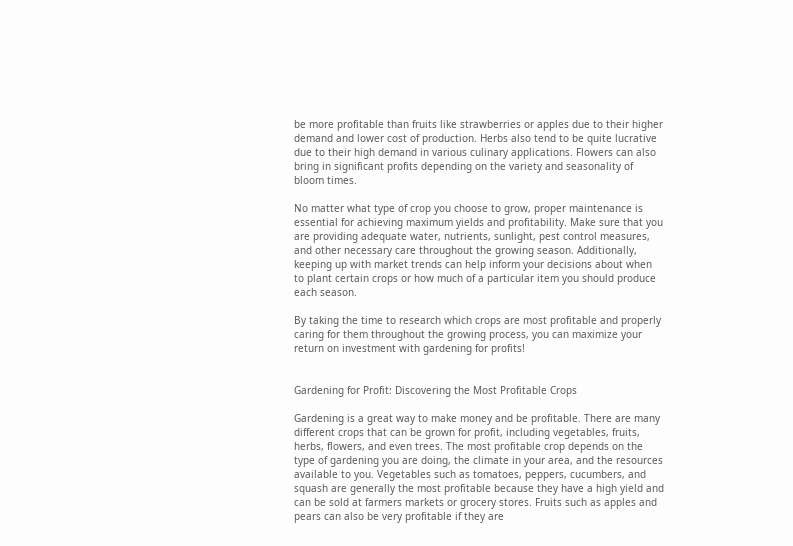be more profitable than fruits like strawberries or apples due to their higher demand and lower cost of production. Herbs also tend to be quite lucrative due to their high demand in various culinary applications. Flowers can also bring in significant profits depending on the variety and seasonality of bloom times.

No matter what type of crop you choose to grow, proper maintenance is essential for achieving maximum yields and profitability. Make sure that you are providing adequate water, nutrients, sunlight, pest control measures, and other necessary care throughout the growing season. Additionally, keeping up with market trends can help inform your decisions about when to plant certain crops or how much of a particular item you should produce each season.

By taking the time to research which crops are most profitable and properly caring for them throughout the growing process, you can maximize your return on investment with gardening for profits!


Gardening for Profit: Discovering the Most Profitable Crops

Gardening is a great way to make money and be profitable. There are many different crops that can be grown for profit, including vegetables, fruits, herbs, flowers, and even trees. The most profitable crop depends on the type of gardening you are doing, the climate in your area, and the resources available to you. Vegetables such as tomatoes, peppers, cucumbers, and squash are generally the most profitable because they have a high yield and can be sold at farmers markets or grocery stores. Fruits such as apples and pears can also be very profitable if they are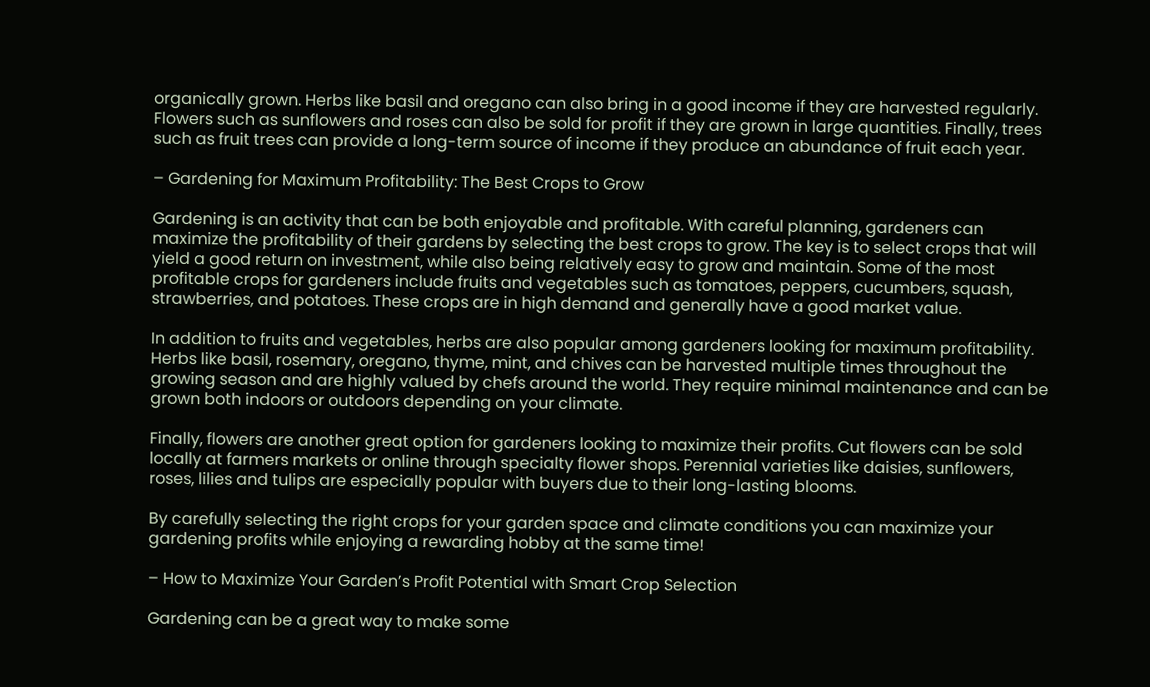organically grown. Herbs like basil and oregano can also bring in a good income if they are harvested regularly. Flowers such as sunflowers and roses can also be sold for profit if they are grown in large quantities. Finally, trees such as fruit trees can provide a long-term source of income if they produce an abundance of fruit each year.

– Gardening for Maximum Profitability: The Best Crops to Grow

Gardening is an activity that can be both enjoyable and profitable. With careful planning, gardeners can maximize the profitability of their gardens by selecting the best crops to grow. The key is to select crops that will yield a good return on investment, while also being relatively easy to grow and maintain. Some of the most profitable crops for gardeners include fruits and vegetables such as tomatoes, peppers, cucumbers, squash, strawberries, and potatoes. These crops are in high demand and generally have a good market value.

In addition to fruits and vegetables, herbs are also popular among gardeners looking for maximum profitability. Herbs like basil, rosemary, oregano, thyme, mint, and chives can be harvested multiple times throughout the growing season and are highly valued by chefs around the world. They require minimal maintenance and can be grown both indoors or outdoors depending on your climate.

Finally, flowers are another great option for gardeners looking to maximize their profits. Cut flowers can be sold locally at farmers markets or online through specialty flower shops. Perennial varieties like daisies, sunflowers, roses, lilies and tulips are especially popular with buyers due to their long-lasting blooms.

By carefully selecting the right crops for your garden space and climate conditions you can maximize your gardening profits while enjoying a rewarding hobby at the same time!

– How to Maximize Your Garden’s Profit Potential with Smart Crop Selection

Gardening can be a great way to make some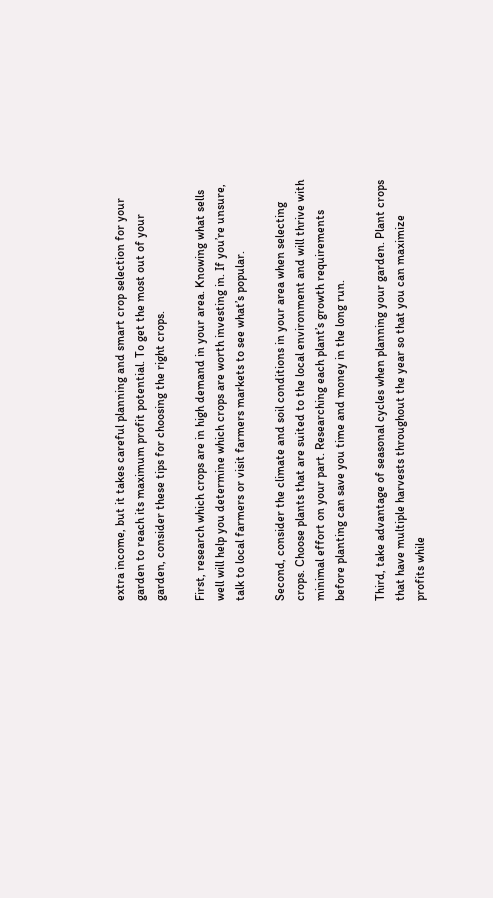extra income, but it takes careful planning and smart crop selection for your garden to reach its maximum profit potential. To get the most out of your garden, consider these tips for choosing the right crops.

First, research which crops are in high demand in your area. Knowing what sells well will help you determine which crops are worth investing in. If you’re unsure, talk to local farmers or visit farmers markets to see what’s popular.

Second, consider the climate and soil conditions in your area when selecting crops. Choose plants that are suited to the local environment and will thrive with minimal effort on your part. Researching each plant’s growth requirements before planting can save you time and money in the long run.

Third, take advantage of seasonal cycles when planning your garden. Plant crops that have multiple harvests throughout the year so that you can maximize profits while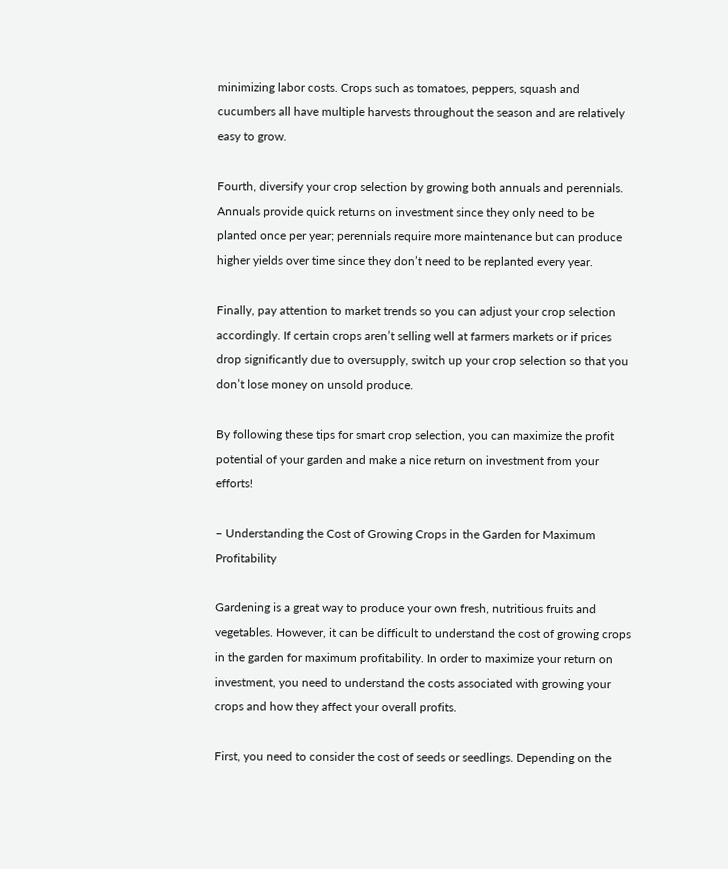minimizing labor costs. Crops such as tomatoes, peppers, squash and cucumbers all have multiple harvests throughout the season and are relatively easy to grow.

Fourth, diversify your crop selection by growing both annuals and perennials. Annuals provide quick returns on investment since they only need to be planted once per year; perennials require more maintenance but can produce higher yields over time since they don’t need to be replanted every year.

Finally, pay attention to market trends so you can adjust your crop selection accordingly. If certain crops aren’t selling well at farmers markets or if prices drop significantly due to oversupply, switch up your crop selection so that you don’t lose money on unsold produce.

By following these tips for smart crop selection, you can maximize the profit potential of your garden and make a nice return on investment from your efforts!

– Understanding the Cost of Growing Crops in the Garden for Maximum Profitability

Gardening is a great way to produce your own fresh, nutritious fruits and vegetables. However, it can be difficult to understand the cost of growing crops in the garden for maximum profitability. In order to maximize your return on investment, you need to understand the costs associated with growing your crops and how they affect your overall profits.

First, you need to consider the cost of seeds or seedlings. Depending on the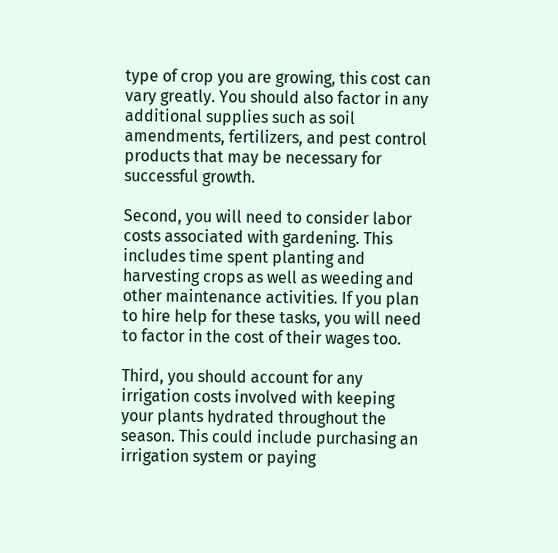type of crop you are growing, this cost can vary greatly. You should also factor in any additional supplies such as soil amendments, fertilizers, and pest control products that may be necessary for successful growth.

Second, you will need to consider labor costs associated with gardening. This includes time spent planting and harvesting crops as well as weeding and other maintenance activities. If you plan to hire help for these tasks, you will need to factor in the cost of their wages too.

Third, you should account for any irrigation costs involved with keeping your plants hydrated throughout the season. This could include purchasing an irrigation system or paying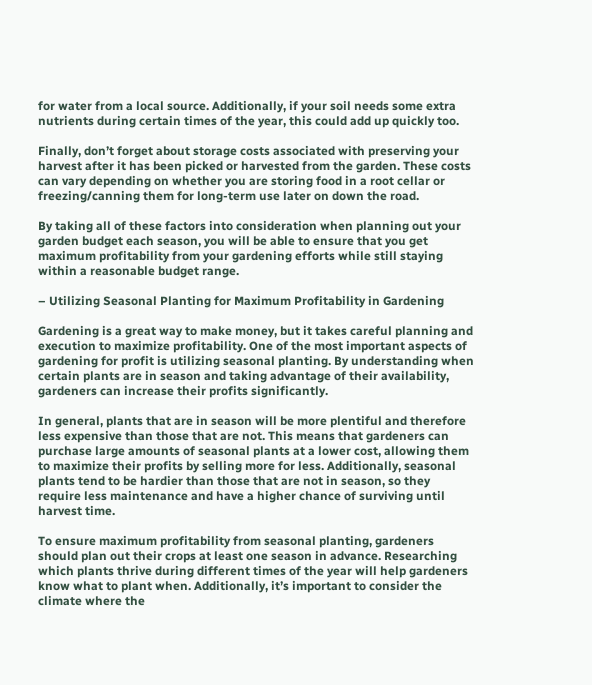for water from a local source. Additionally, if your soil needs some extra nutrients during certain times of the year, this could add up quickly too.

Finally, don’t forget about storage costs associated with preserving your harvest after it has been picked or harvested from the garden. These costs can vary depending on whether you are storing food in a root cellar or freezing/canning them for long-term use later on down the road.

By taking all of these factors into consideration when planning out your garden budget each season, you will be able to ensure that you get maximum profitability from your gardening efforts while still staying within a reasonable budget range.

– Utilizing Seasonal Planting for Maximum Profitability in Gardening

Gardening is a great way to make money, but it takes careful planning and execution to maximize profitability. One of the most important aspects of gardening for profit is utilizing seasonal planting. By understanding when certain plants are in season and taking advantage of their availability, gardeners can increase their profits significantly.

In general, plants that are in season will be more plentiful and therefore less expensive than those that are not. This means that gardeners can purchase large amounts of seasonal plants at a lower cost, allowing them to maximize their profits by selling more for less. Additionally, seasonal plants tend to be hardier than those that are not in season, so they require less maintenance and have a higher chance of surviving until harvest time.

To ensure maximum profitability from seasonal planting, gardeners should plan out their crops at least one season in advance. Researching which plants thrive during different times of the year will help gardeners know what to plant when. Additionally, it’s important to consider the climate where the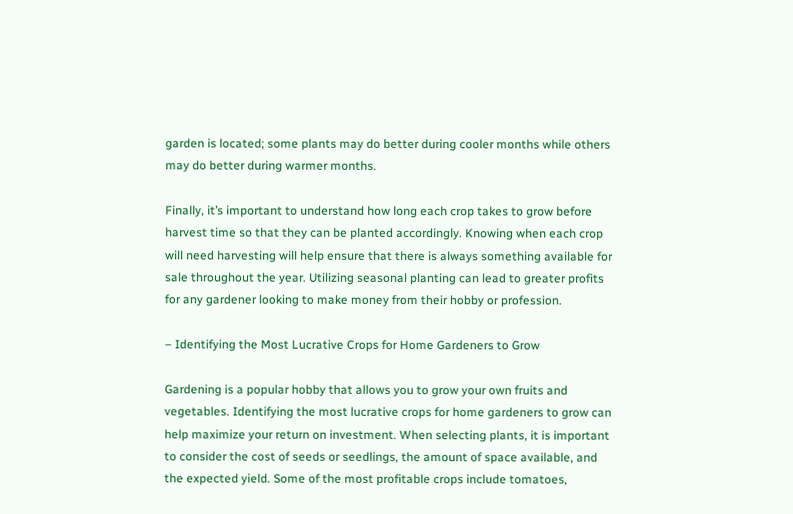garden is located; some plants may do better during cooler months while others may do better during warmer months.

Finally, it’s important to understand how long each crop takes to grow before harvest time so that they can be planted accordingly. Knowing when each crop will need harvesting will help ensure that there is always something available for sale throughout the year. Utilizing seasonal planting can lead to greater profits for any gardener looking to make money from their hobby or profession.

– Identifying the Most Lucrative Crops for Home Gardeners to Grow

Gardening is a popular hobby that allows you to grow your own fruits and vegetables. Identifying the most lucrative crops for home gardeners to grow can help maximize your return on investment. When selecting plants, it is important to consider the cost of seeds or seedlings, the amount of space available, and the expected yield. Some of the most profitable crops include tomatoes,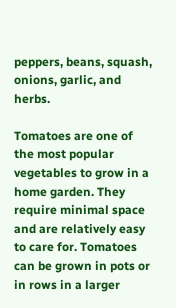peppers, beans, squash, onions, garlic, and herbs.

Tomatoes are one of the most popular vegetables to grow in a home garden. They require minimal space and are relatively easy to care for. Tomatoes can be grown in pots or in rows in a larger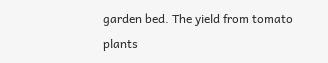garden bed. The yield from tomato plants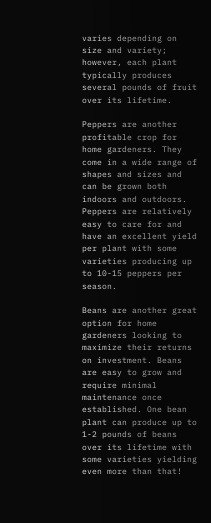varies depending on size and variety; however, each plant typically produces several pounds of fruit over its lifetime.

Peppers are another profitable crop for home gardeners. They come in a wide range of shapes and sizes and can be grown both indoors and outdoors. Peppers are relatively easy to care for and have an excellent yield per plant with some varieties producing up to 10-15 peppers per season.

Beans are another great option for home gardeners looking to maximize their returns on investment. Beans are easy to grow and require minimal maintenance once established. One bean plant can produce up to 1-2 pounds of beans over its lifetime with some varieties yielding even more than that!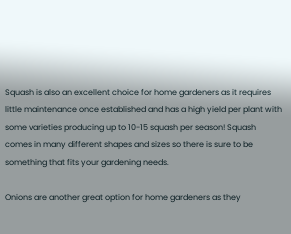Squash is also an excellent choice for home gardeners as it requires little maintenance once established and has a high yield per plant with some varieties producing up to 10-15 squash per season! Squash comes in many different shapes and sizes so there is sure to be something that fits your gardening needs.

Onions are another great option for home gardeners as they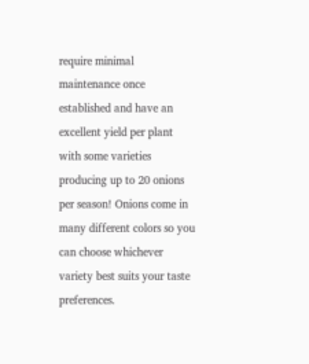require minimal maintenance once established and have an excellent yield per plant with some varieties producing up to 20 onions per season! Onions come in many different colors so you can choose whichever variety best suits your taste preferences.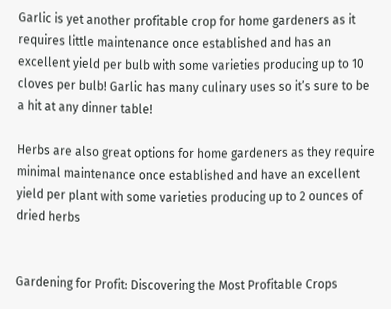Garlic is yet another profitable crop for home gardeners as it requires little maintenance once established and has an excellent yield per bulb with some varieties producing up to 10 cloves per bulb! Garlic has many culinary uses so it’s sure to be a hit at any dinner table!

Herbs are also great options for home gardeners as they require minimal maintenance once established and have an excellent yield per plant with some varieties producing up to 2 ounces of dried herbs


Gardening for Profit: Discovering the Most Profitable Crops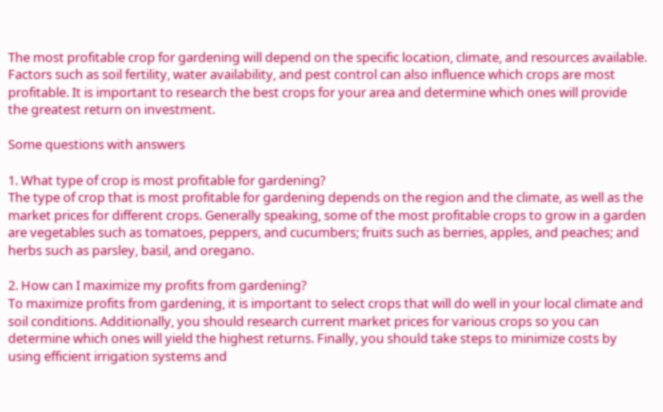The most profitable crop for gardening will depend on the specific location, climate, and resources available. Factors such as soil fertility, water availability, and pest control can also influence which crops are most profitable. It is important to research the best crops for your area and determine which ones will provide the greatest return on investment.

Some questions with answers

1. What type of crop is most profitable for gardening?
The type of crop that is most profitable for gardening depends on the region and the climate, as well as the market prices for different crops. Generally speaking, some of the most profitable crops to grow in a garden are vegetables such as tomatoes, peppers, and cucumbers; fruits such as berries, apples, and peaches; and herbs such as parsley, basil, and oregano.

2. How can I maximize my profits from gardening?
To maximize profits from gardening, it is important to select crops that will do well in your local climate and soil conditions. Additionally, you should research current market prices for various crops so you can determine which ones will yield the highest returns. Finally, you should take steps to minimize costs by using efficient irrigation systems and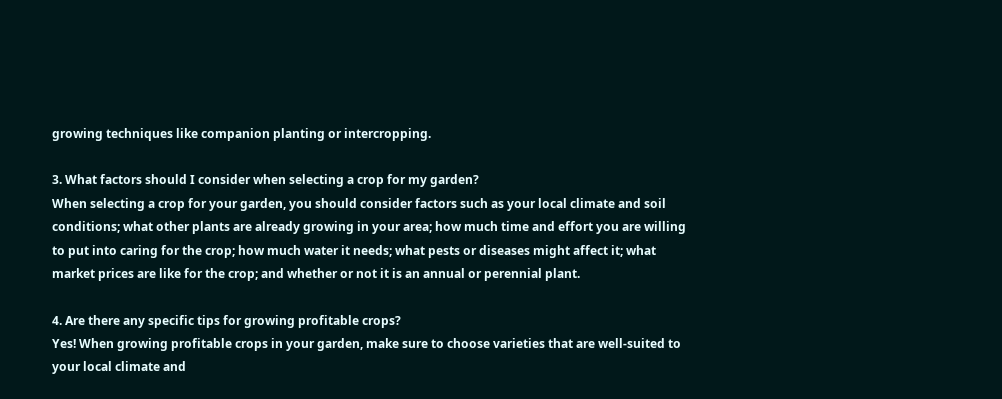growing techniques like companion planting or intercropping.

3. What factors should I consider when selecting a crop for my garden?
When selecting a crop for your garden, you should consider factors such as your local climate and soil conditions; what other plants are already growing in your area; how much time and effort you are willing to put into caring for the crop; how much water it needs; what pests or diseases might affect it; what market prices are like for the crop; and whether or not it is an annual or perennial plant.

4. Are there any specific tips for growing profitable crops?
Yes! When growing profitable crops in your garden, make sure to choose varieties that are well-suited to your local climate and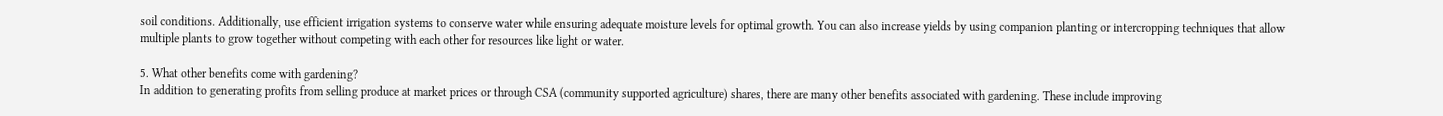soil conditions. Additionally, use efficient irrigation systems to conserve water while ensuring adequate moisture levels for optimal growth. You can also increase yields by using companion planting or intercropping techniques that allow multiple plants to grow together without competing with each other for resources like light or water.

5. What other benefits come with gardening?
In addition to generating profits from selling produce at market prices or through CSA (community supported agriculture) shares, there are many other benefits associated with gardening. These include improving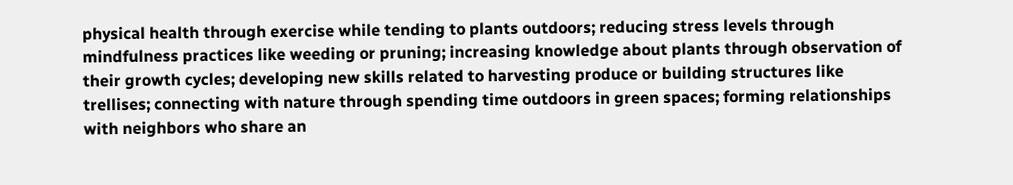physical health through exercise while tending to plants outdoors; reducing stress levels through mindfulness practices like weeding or pruning; increasing knowledge about plants through observation of their growth cycles; developing new skills related to harvesting produce or building structures like trellises; connecting with nature through spending time outdoors in green spaces; forming relationships with neighbors who share an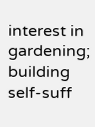interest in gardening; building self-suff